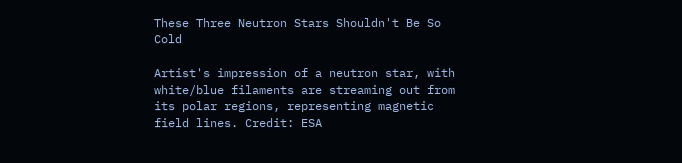These Three Neutron Stars Shouldn't Be So Cold

Artist's impression of a neutron star, with white/blue filaments are streaming out from its polar regions, representing magnetic field lines. Credit: ESA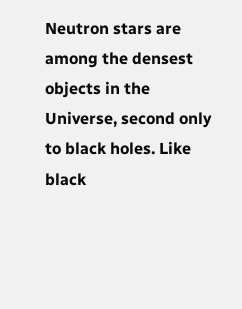Neutron stars are among the densest objects in the Universe, second only to black holes. Like black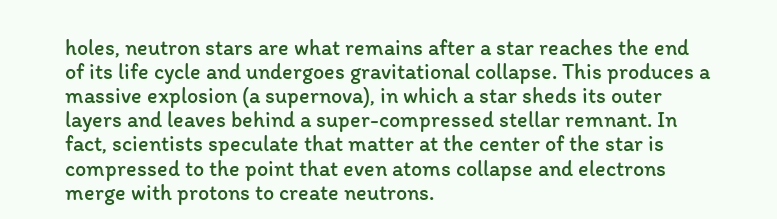holes, neutron stars are what remains after a star reaches the end of its life cycle and undergoes gravitational collapse. This produces a massive explosion (a supernova), in which a star sheds its outer layers and leaves behind a super-compressed stellar remnant. In fact, scientists speculate that matter at the center of the star is compressed to the point that even atoms collapse and electrons merge with protons to create neutrons.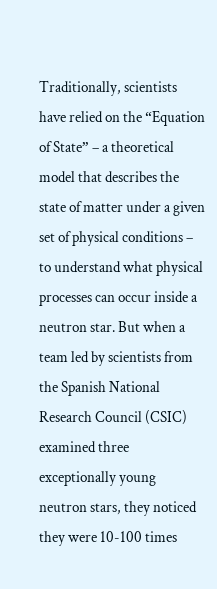Traditionally, scientists have relied on the “Equation of State” – a theoretical model that describes the state of matter under a given set of physical conditions – to understand what physical processes can occur inside a neutron star. But when a team led by scientists from the Spanish National Research Council (CSIC) examined three exceptionally young neutron stars, they noticed they were 10-100 times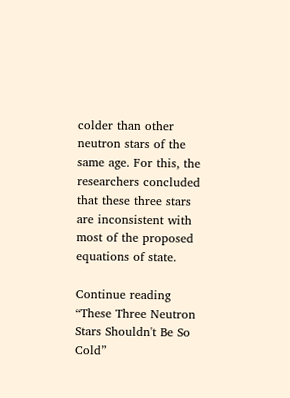colder than other neutron stars of the same age. For this, the researchers concluded that these three stars are inconsistent with most of the proposed equations of state.

Continue reading “These Three Neutron Stars Shouldn't Be So Cold”